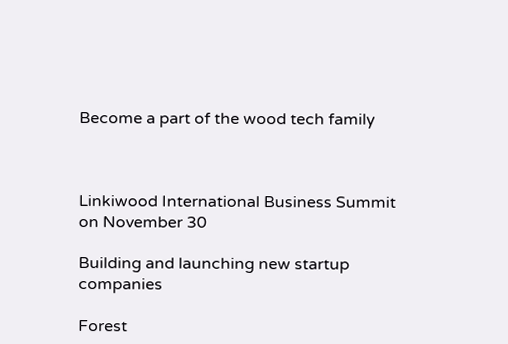Become a part of the wood tech family



Linkiwood International Business Summit on November 30

Building and launching new startup companies

Forest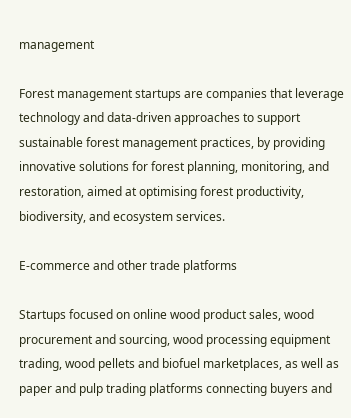management

Forest management startups are companies that leverage technology and data-driven approaches to support sustainable forest management practices, by providing innovative solutions for forest planning, monitoring, and restoration, aimed at optimising forest productivity, biodiversity, and ecosystem services.

E-commerce and other trade platforms

Startups focused on online wood product sales, wood procurement and sourcing, wood processing equipment trading, wood pellets and biofuel marketplaces, as well as paper and pulp trading platforms connecting buyers and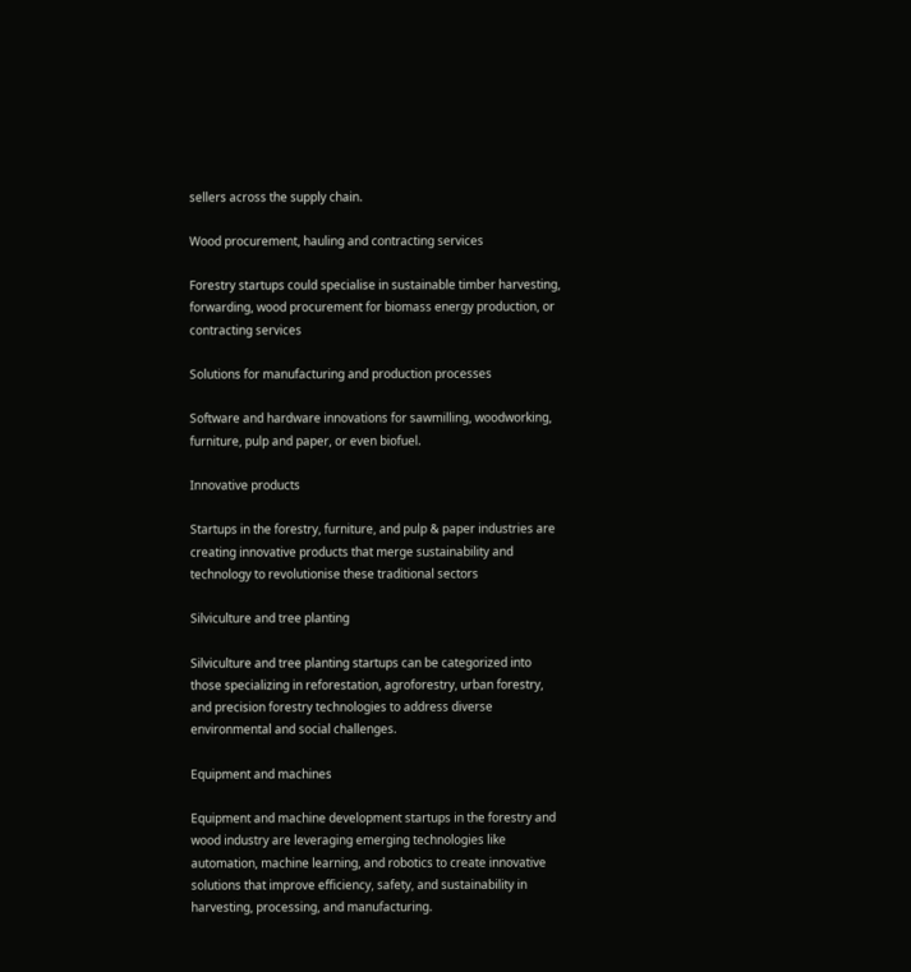sellers across the supply chain.

Wood procurement, hauling and contracting services

Forestry startups could specialise in sustainable timber harvesting, forwarding, wood procurement for biomass energy production, or contracting services

Solutions for manufacturing and production processes

Software and hardware innovations for sawmilling, woodworking, furniture, pulp and paper, or even biofuel.

Innovative products

Startups in the forestry, furniture, and pulp & paper industries are creating innovative products that merge sustainability and technology to revolutionise these traditional sectors

Silviculture and tree planting

Silviculture and tree planting startups can be categorized into those specializing in reforestation, agroforestry, urban forestry, and precision forestry technologies to address diverse environmental and social challenges.

Equipment and machines

Equipment and machine development startups in the forestry and wood industry are leveraging emerging technologies like automation, machine learning, and robotics to create innovative solutions that improve efficiency, safety, and sustainability in harvesting, processing, and manufacturing.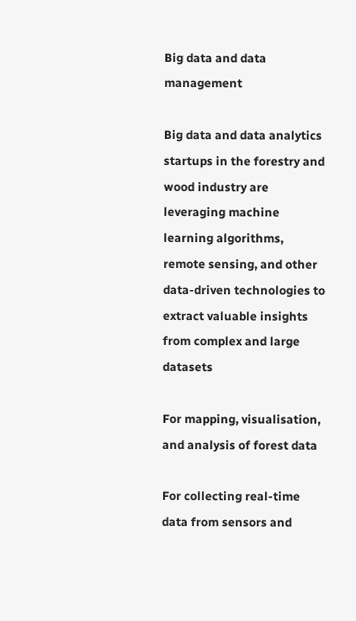Big data and data management

Big data and data analytics startups in the forestry and wood industry are leveraging machine learning algorithms, remote sensing, and other data-driven technologies to extract valuable insights from complex and large datasets

For mapping, visualisation, and analysis of forest data

For collecting real-time data from sensors and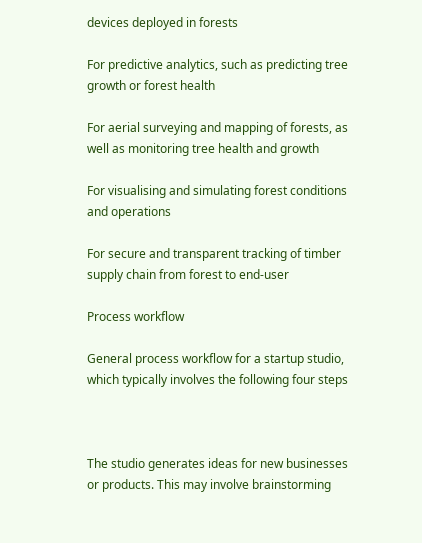devices deployed in forests

For predictive analytics, such as predicting tree growth or forest health

For aerial surveying and mapping of forests, as well as monitoring tree health and growth

For visualising and simulating forest conditions and operations

For secure and transparent tracking of timber supply chain from forest to end-user

Process workflow

General process workflow for a startup studio, which typically involves the following four steps



The studio generates ideas for new businesses or products. This may involve brainstorming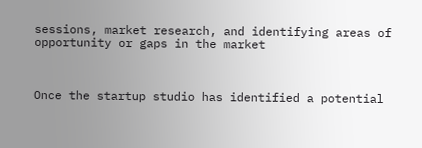sessions, market research, and identifying areas of opportunity or gaps in the market



Once the startup studio has identified a potential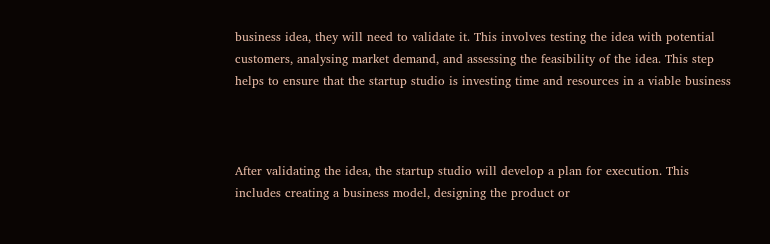business idea, they will need to validate it. This involves testing the idea with potential customers, analysing market demand, and assessing the feasibility of the idea. This step helps to ensure that the startup studio is investing time and resources in a viable business



After validating the idea, the startup studio will develop a plan for execution. This includes creating a business model, designing the product or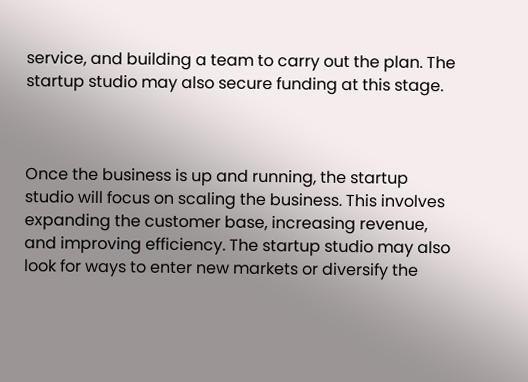service, and building a team to carry out the plan. The startup studio may also secure funding at this stage.



Once the business is up and running, the startup studio will focus on scaling the business. This involves expanding the customer base, increasing revenue, and improving efficiency. The startup studio may also look for ways to enter new markets or diversify the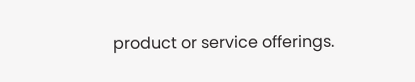product or service offerings.